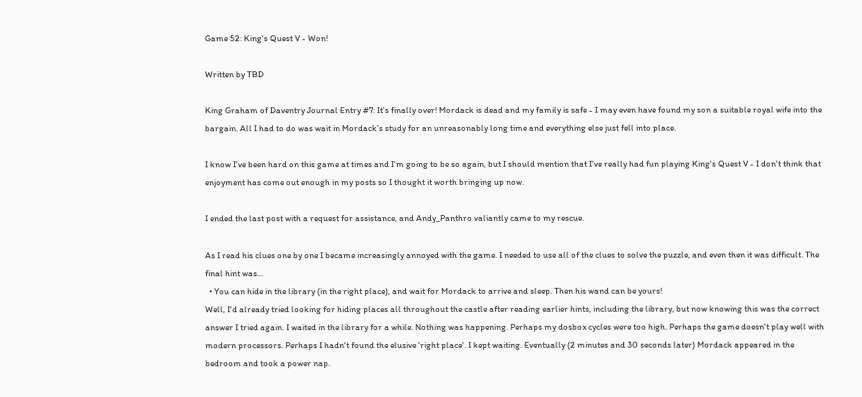Game 52: King's Quest V - Won!

Written by TBD

King Graham of Daventry Journal Entry #7: It's finally over! Mordack is dead and my family is safe - I may even have found my son a suitable royal wife into the bargain. All I had to do was wait in Mordack's study for an unreasonably long time and everything else just fell into place.

I know I've been hard on this game at times and I'm going to be so again, but I should mention that I've really had fun playing King's Quest V - I don't think that enjoyment has come out enough in my posts so I thought it worth bringing up now.

I ended the last post with a request for assistance, and Andy_Panthro valiantly came to my rescue.

As I read his clues one by one I became increasingly annoyed with the game. I needed to use all of the clues to solve the puzzle, and even then it was difficult. The final hint was...
  • You can hide in the library (in the right place), and wait for Mordack to arrive and sleep. Then his wand can be yours!
Well, I'd already tried looking for hiding places all throughout the castle after reading earlier hints, including the library, but now knowing this was the correct answer I tried again. I waited in the library for a while. Nothing was happening. Perhaps my dosbox cycles were too high. Perhaps the game doesn't play well with modern processors. Perhaps I hadn't found the elusive 'right place'. I kept waiting. Eventually (2 minutes and 30 seconds later) Mordack appeared in the bedroom and took a power nap.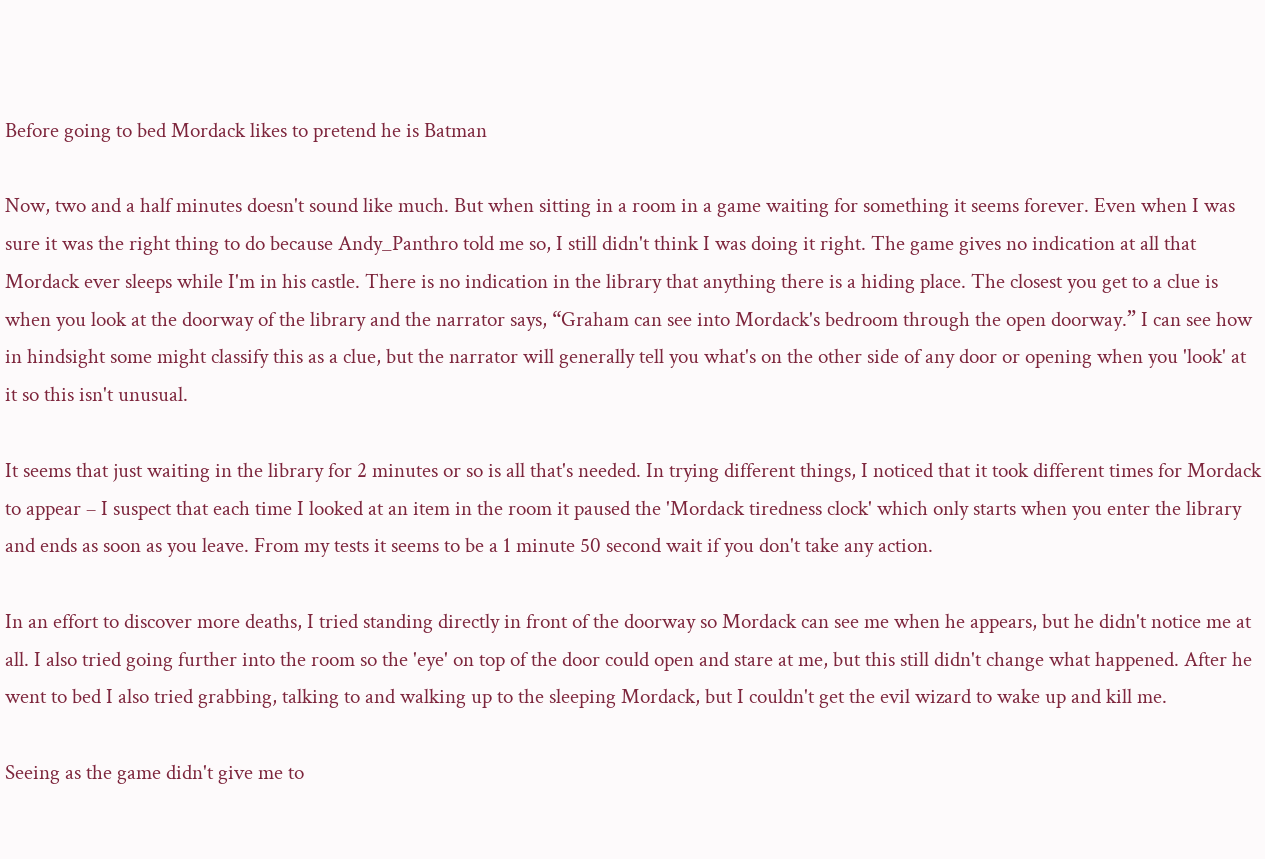Before going to bed Mordack likes to pretend he is Batman

Now, two and a half minutes doesn't sound like much. But when sitting in a room in a game waiting for something it seems forever. Even when I was sure it was the right thing to do because Andy_Panthro told me so, I still didn't think I was doing it right. The game gives no indication at all that Mordack ever sleeps while I'm in his castle. There is no indication in the library that anything there is a hiding place. The closest you get to a clue is when you look at the doorway of the library and the narrator says, “Graham can see into Mordack's bedroom through the open doorway.” I can see how in hindsight some might classify this as a clue, but the narrator will generally tell you what's on the other side of any door or opening when you 'look' at it so this isn't unusual.

It seems that just waiting in the library for 2 minutes or so is all that's needed. In trying different things, I noticed that it took different times for Mordack to appear – I suspect that each time I looked at an item in the room it paused the 'Mordack tiredness clock' which only starts when you enter the library and ends as soon as you leave. From my tests it seems to be a 1 minute 50 second wait if you don't take any action.

In an effort to discover more deaths, I tried standing directly in front of the doorway so Mordack can see me when he appears, but he didn't notice me at all. I also tried going further into the room so the 'eye' on top of the door could open and stare at me, but this still didn't change what happened. After he went to bed I also tried grabbing, talking to and walking up to the sleeping Mordack, but I couldn't get the evil wizard to wake up and kill me.

Seeing as the game didn't give me to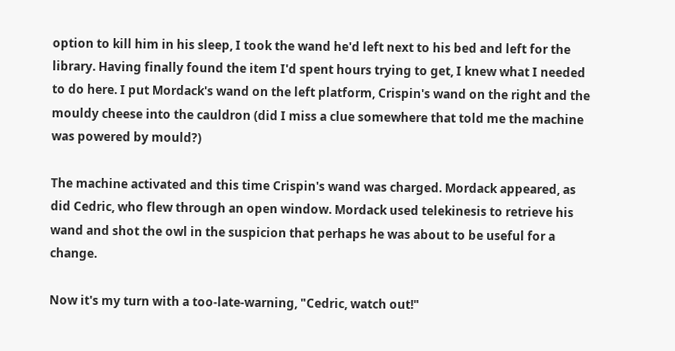option to kill him in his sleep, I took the wand he'd left next to his bed and left for the library. Having finally found the item I'd spent hours trying to get, I knew what I needed to do here. I put Mordack's wand on the left platform, Crispin's wand on the right and the mouldy cheese into the cauldron (did I miss a clue somewhere that told me the machine was powered by mould?)

The machine activated and this time Crispin's wand was charged. Mordack appeared, as did Cedric, who flew through an open window. Mordack used telekinesis to retrieve his wand and shot the owl in the suspicion that perhaps he was about to be useful for a change.

Now it's my turn with a too-late-warning, "Cedric, watch out!"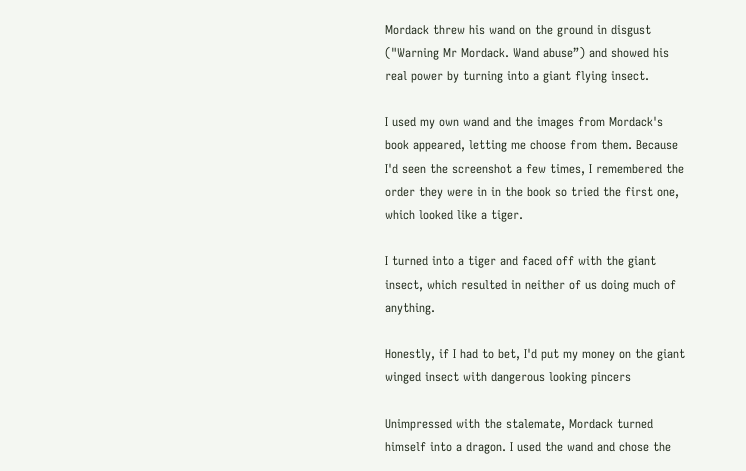Mordack threw his wand on the ground in disgust ("Warning Mr Mordack. Wand abuse”) and showed his real power by turning into a giant flying insect.

I used my own wand and the images from Mordack's book appeared, letting me choose from them. Because I'd seen the screenshot a few times, I remembered the order they were in in the book so tried the first one, which looked like a tiger.

I turned into a tiger and faced off with the giant insect, which resulted in neither of us doing much of anything.

Honestly, if I had to bet, I'd put my money on the giant winged insect with dangerous looking pincers

Unimpressed with the stalemate, Mordack turned himself into a dragon. I used the wand and chose the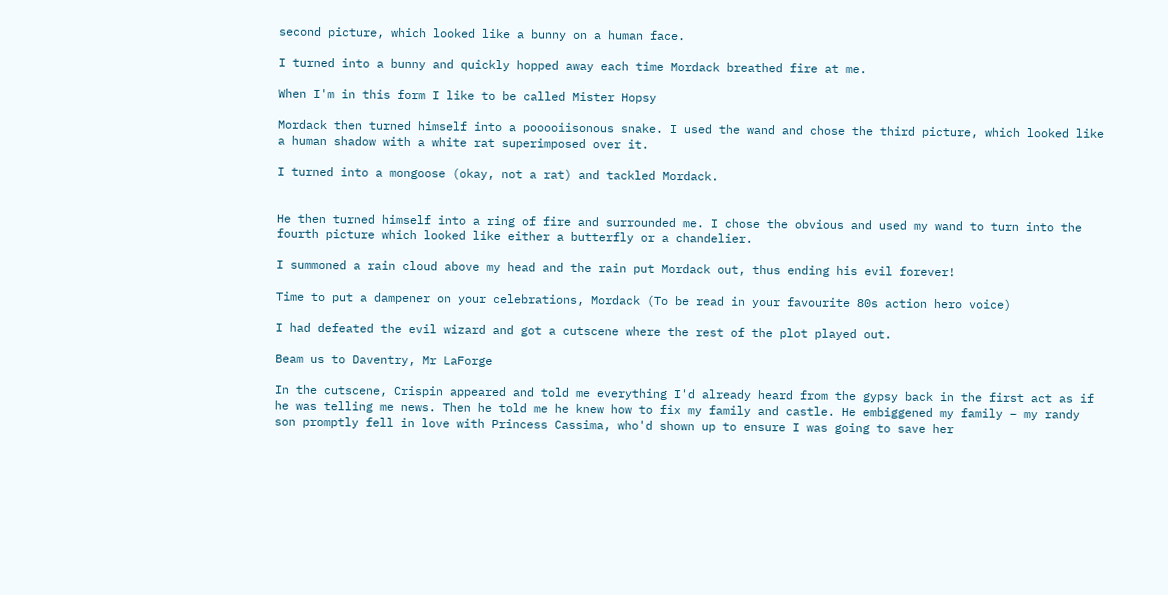second picture, which looked like a bunny on a human face.

I turned into a bunny and quickly hopped away each time Mordack breathed fire at me.

When I'm in this form I like to be called Mister Hopsy

Mordack then turned himself into a pooooiisonous snake. I used the wand and chose the third picture, which looked like a human shadow with a white rat superimposed over it.

I turned into a mongoose (okay, not a rat) and tackled Mordack.


He then turned himself into a ring of fire and surrounded me. I chose the obvious and used my wand to turn into the fourth picture which looked like either a butterfly or a chandelier.

I summoned a rain cloud above my head and the rain put Mordack out, thus ending his evil forever!

Time to put a dampener on your celebrations, Mordack (To be read in your favourite 80s action hero voice)

I had defeated the evil wizard and got a cutscene where the rest of the plot played out.

Beam us to Daventry, Mr LaForge

In the cutscene, Crispin appeared and told me everything I'd already heard from the gypsy back in the first act as if he was telling me news. Then he told me he knew how to fix my family and castle. He embiggened my family – my randy son promptly fell in love with Princess Cassima, who'd shown up to ensure I was going to save her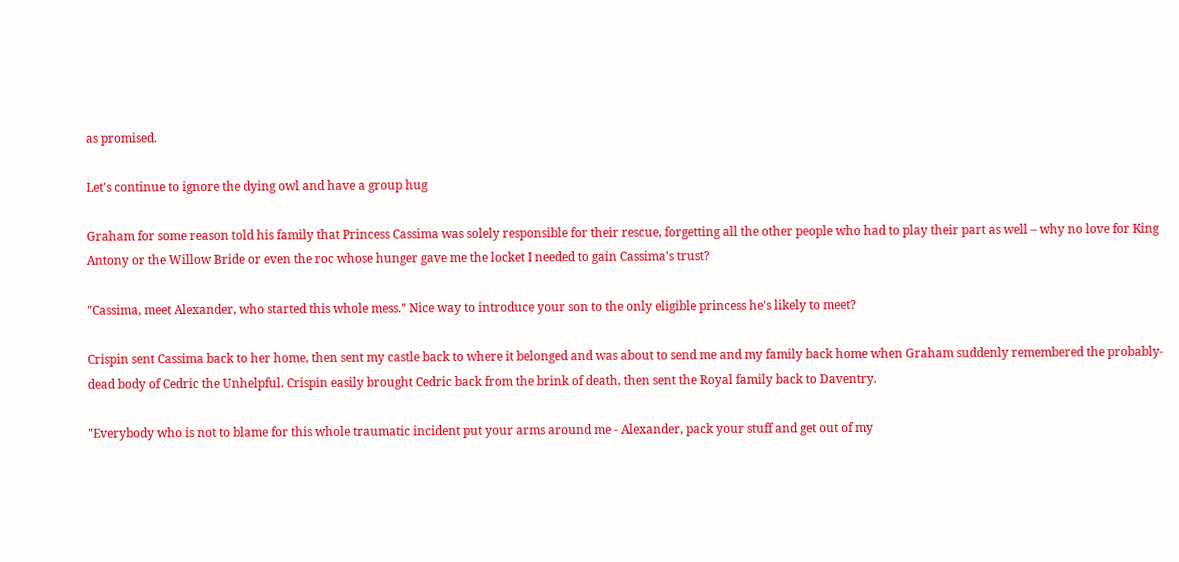as promised.

Let's continue to ignore the dying owl and have a group hug

Graham for some reason told his family that Princess Cassima was solely responsible for their rescue, forgetting all the other people who had to play their part as well – why no love for King Antony or the Willow Bride or even the roc whose hunger gave me the locket I needed to gain Cassima's trust?

"Cassima, meet Alexander, who started this whole mess." Nice way to introduce your son to the only eligible princess he's likely to meet?

Crispin sent Cassima back to her home, then sent my castle back to where it belonged and was about to send me and my family back home when Graham suddenly remembered the probably-dead body of Cedric the Unhelpful. Crispin easily brought Cedric back from the brink of death, then sent the Royal family back to Daventry.

"Everybody who is not to blame for this whole traumatic incident put your arms around me - Alexander, pack your stuff and get out of my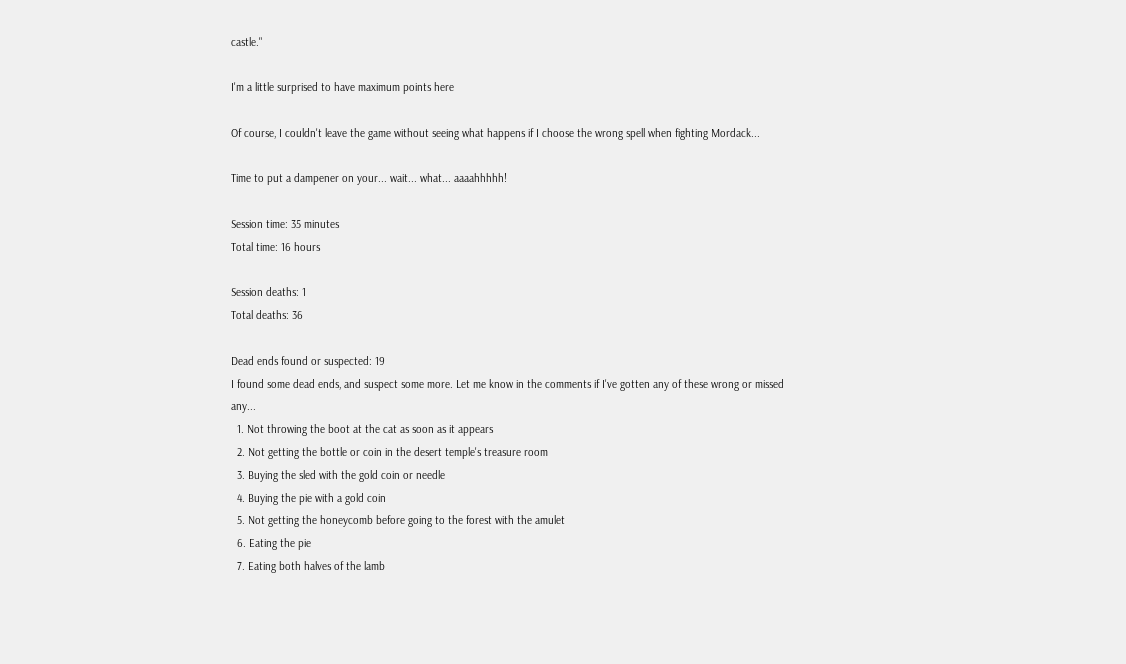castle."

I'm a little surprised to have maximum points here

Of course, I couldn't leave the game without seeing what happens if I choose the wrong spell when fighting Mordack...

Time to put a dampener on your... wait... what... aaaahhhhh!

Session time: 35 minutes
Total time: 16 hours

Session deaths: 1
Total deaths: 36

Dead ends found or suspected: 19
I found some dead ends, and suspect some more. Let me know in the comments if I've gotten any of these wrong or missed any...
  1. Not throwing the boot at the cat as soon as it appears
  2. Not getting the bottle or coin in the desert temple's treasure room
  3. Buying the sled with the gold coin or needle
  4. Buying the pie with a gold coin
  5. Not getting the honeycomb before going to the forest with the amulet
  6. Eating the pie
  7. Eating both halves of the lamb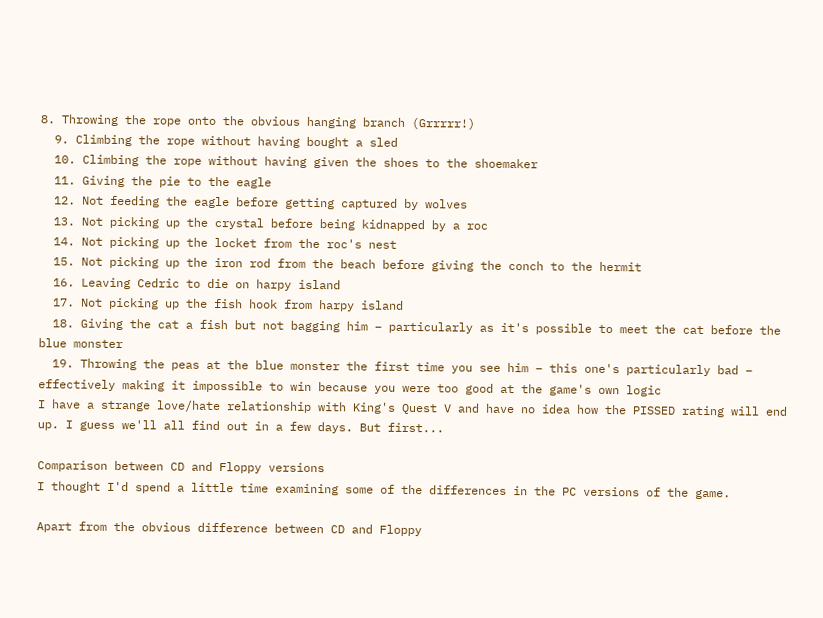8. Throwing the rope onto the obvious hanging branch (Grrrrr!)
  9. Climbing the rope without having bought a sled
  10. Climbing the rope without having given the shoes to the shoemaker
  11. Giving the pie to the eagle
  12. Not feeding the eagle before getting captured by wolves
  13. Not picking up the crystal before being kidnapped by a roc
  14. Not picking up the locket from the roc's nest
  15. Not picking up the iron rod from the beach before giving the conch to the hermit
  16. Leaving Cedric to die on harpy island
  17. Not picking up the fish hook from harpy island
  18. Giving the cat a fish but not bagging him – particularly as it's possible to meet the cat before the blue monster
  19. Throwing the peas at the blue monster the first time you see him – this one's particularly bad – effectively making it impossible to win because you were too good at the game's own logic
I have a strange love/hate relationship with King's Quest V and have no idea how the PISSED rating will end up. I guess we'll all find out in a few days. But first...

Comparison between CD and Floppy versions
I thought I'd spend a little time examining some of the differences in the PC versions of the game.

Apart from the obvious difference between CD and Floppy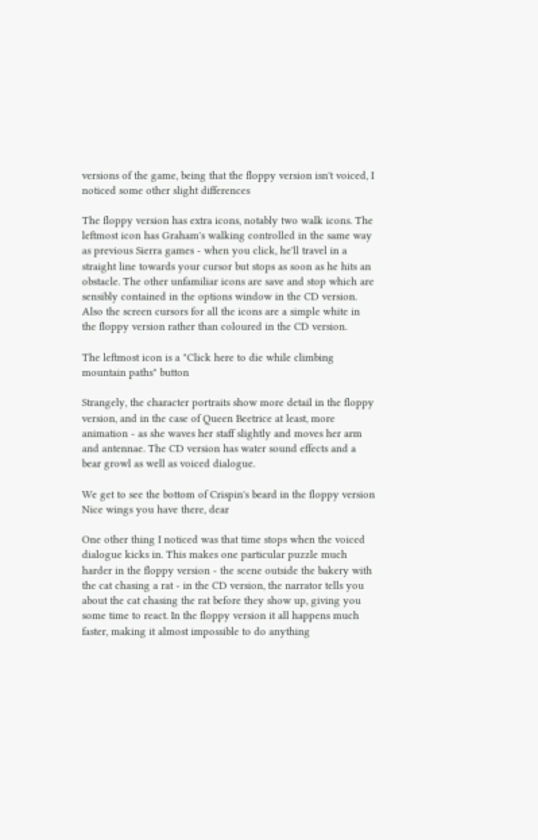versions of the game, being that the floppy version isn't voiced, I noticed some other slight differences

The floppy version has extra icons, notably two walk icons. The leftmost icon has Graham's walking controlled in the same way as previous Sierra games - when you click, he'll travel in a straight line towards your cursor but stops as soon as he hits an obstacle. The other unfamiliar icons are save and stop which are sensibly contained in the options window in the CD version. Also the screen cursors for all the icons are a simple white in the floppy version rather than coloured in the CD version.

The leftmost icon is a "Click here to die while climbing mountain paths" button

Strangely, the character portraits show more detail in the floppy version, and in the case of Queen Beetrice at least, more animation - as she waves her staff slightly and moves her arm and antennae. The CD version has water sound effects and a bear growl as well as voiced dialogue.

We get to see the bottom of Crispin's beard in the floppy version
Nice wings you have there, dear

One other thing I noticed was that time stops when the voiced dialogue kicks in. This makes one particular puzzle much harder in the floppy version - the scene outside the bakery with the cat chasing a rat - in the CD version, the narrator tells you about the cat chasing the rat before they show up, giving you some time to react. In the floppy version it all happens much faster, making it almost impossible to do anything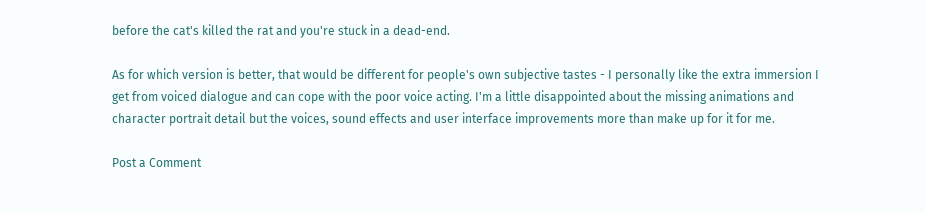before the cat's killed the rat and you're stuck in a dead-end.

As for which version is better, that would be different for people's own subjective tastes - I personally like the extra immersion I get from voiced dialogue and can cope with the poor voice acting. I'm a little disappointed about the missing animations and character portrait detail but the voices, sound effects and user interface improvements more than make up for it for me.

Post a Comment